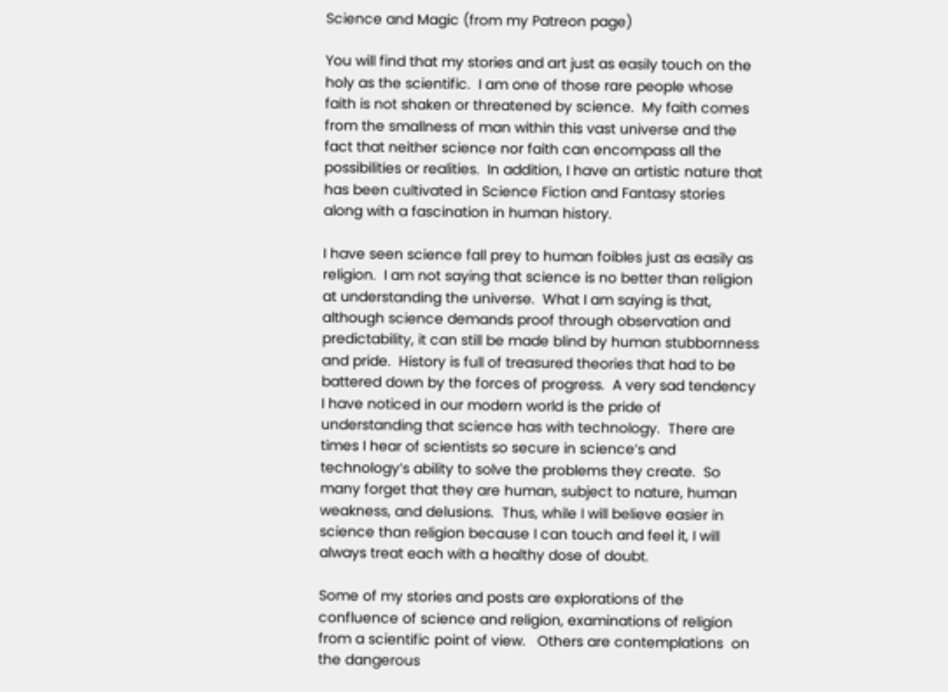Science and Magic (from my Patreon page)

You will find that my stories and art just as easily touch on the holy as the scientific.  I am one of those rare people whose faith is not shaken or threatened by science.  My faith comes from the smallness of man within this vast universe and the fact that neither science nor faith can encompass all the possibilities or realities.  In addition, I have an artistic nature that has been cultivated in Science Fiction and Fantasy stories along with a fascination in human history.

I have seen science fall prey to human foibles just as easily as religion.  I am not saying that science is no better than religion at understanding the universe.  What I am saying is that, although science demands proof through observation and predictability, it can still be made blind by human stubbornness and pride.  History is full of treasured theories that had to be battered down by the forces of progress.  A very sad tendency I have noticed in our modern world is the pride of understanding that science has with technology.  There are times I hear of scientists so secure in science’s and technology’s ability to solve the problems they create.  So many forget that they are human, subject to nature, human weakness, and delusions.  Thus, while I will believe easier in science than religion because I can touch and feel it, I will always treat each with a healthy dose of doubt.

Some of my stories and posts are explorations of the confluence of science and religion, examinations of religion from a scientific point of view.   Others are contemplations  on the dangerous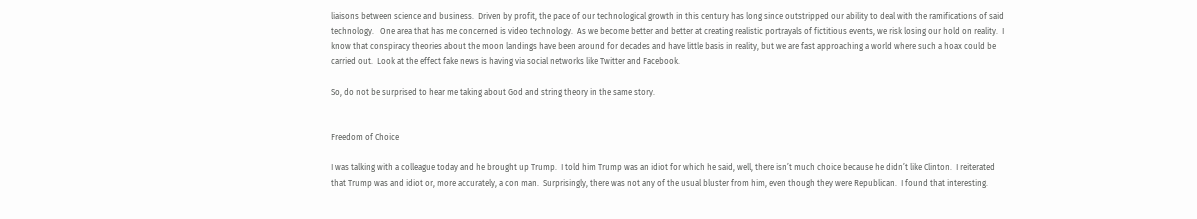liaisons between science and business.  Driven by profit, the pace of our technological growth in this century has long since outstripped our ability to deal with the ramifications of said technology.   One area that has me concerned is video technology.  As we become better and better at creating realistic portrayals of fictitious events, we risk losing our hold on reality.  I know that conspiracy theories about the moon landings have been around for decades and have little basis in reality, but we are fast approaching a world where such a hoax could be carried out.  Look at the effect fake news is having via social networks like Twitter and Facebook.

So, do not be surprised to hear me taking about God and string theory in the same story.


Freedom of Choice

I was talking with a colleague today and he brought up Trump.  I told him Trump was an idiot for which he said, well, there isn’t much choice because he didn’t like Clinton.  I reiterated that Trump was and idiot or, more accurately, a con man.  Surprisingly, there was not any of the usual bluster from him, even though they were Republican.  I found that interesting.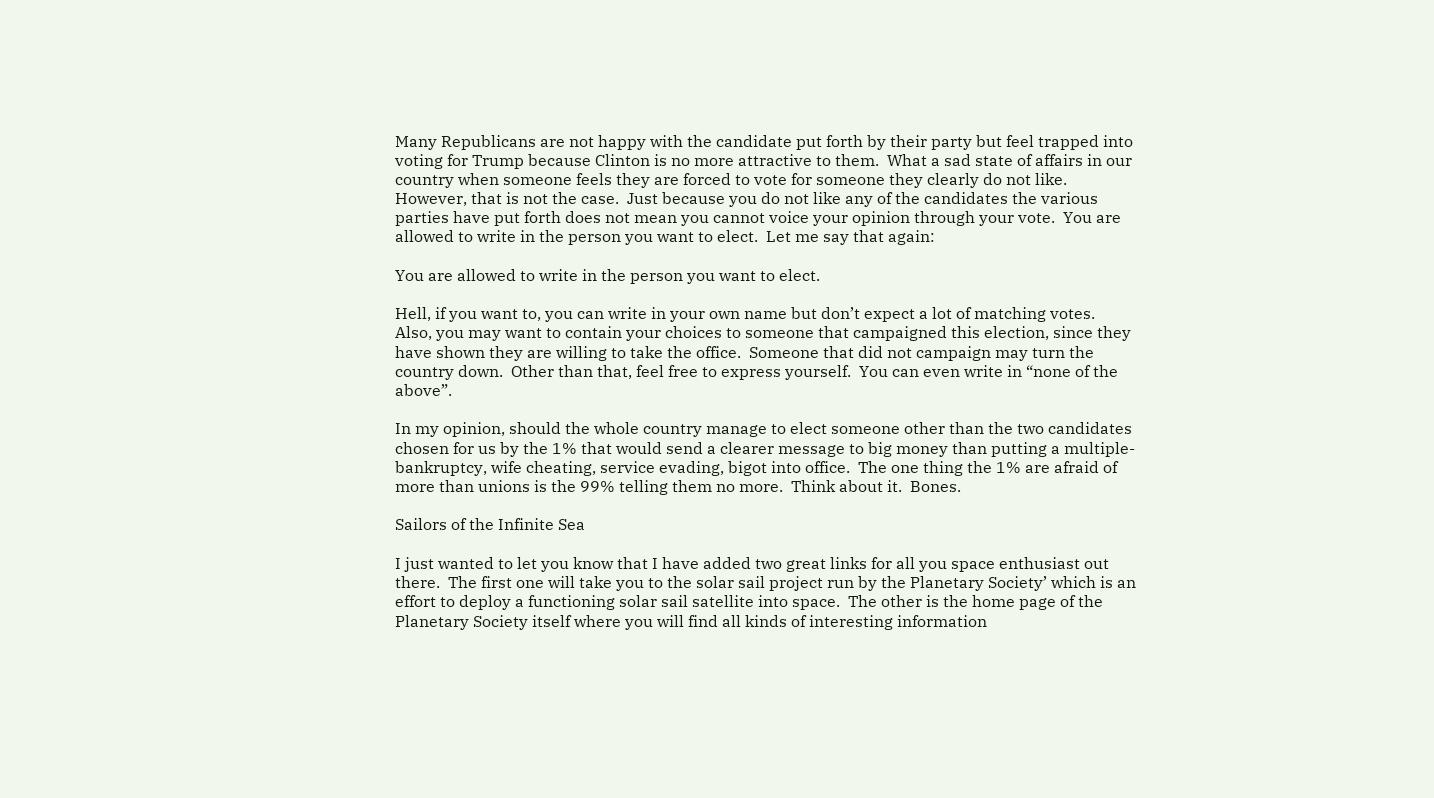Many Republicans are not happy with the candidate put forth by their party but feel trapped into voting for Trump because Clinton is no more attractive to them.  What a sad state of affairs in our country when someone feels they are forced to vote for someone they clearly do not like.  However, that is not the case.  Just because you do not like any of the candidates the various parties have put forth does not mean you cannot voice your opinion through your vote.  You are allowed to write in the person you want to elect.  Let me say that again:

You are allowed to write in the person you want to elect.

Hell, if you want to, you can write in your own name but don’t expect a lot of matching votes.  Also, you may want to contain your choices to someone that campaigned this election, since they have shown they are willing to take the office.  Someone that did not campaign may turn the country down.  Other than that, feel free to express yourself.  You can even write in “none of the above”.

In my opinion, should the whole country manage to elect someone other than the two candidates chosen for us by the 1% that would send a clearer message to big money than putting a multiple-bankruptcy, wife cheating, service evading, bigot into office.  The one thing the 1% are afraid of more than unions is the 99% telling them no more.  Think about it.  Bones.

Sailors of the Infinite Sea

I just wanted to let you know that I have added two great links for all you space enthusiast out there.  The first one will take you to the solar sail project run by the Planetary Society’ which is an effort to deploy a functioning solar sail satellite into space.  The other is the home page of the Planetary Society itself where you will find all kinds of interesting information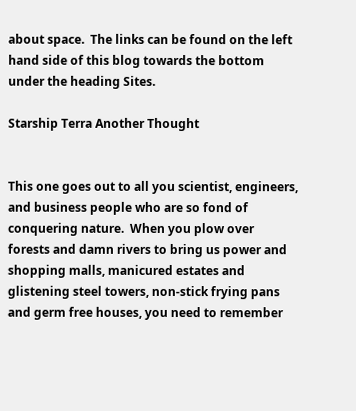about space.  The links can be found on the left hand side of this blog towards the bottom under the heading Sites.

Starship Terra Another Thought


This one goes out to all you scientist, engineers, and business people who are so fond of conquering nature.  When you plow over forests and damn rivers to bring us power and shopping malls, manicured estates and glistening steel towers, non-stick frying pans and germ free houses, you need to remember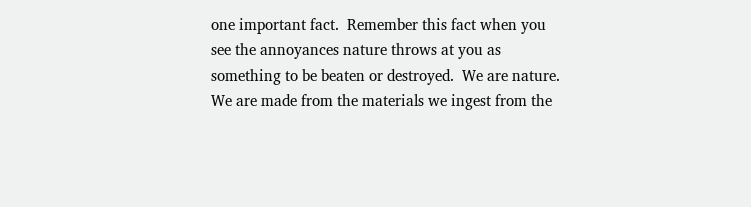one important fact.  Remember this fact when you see the annoyances nature throws at you as something to be beaten or destroyed.  We are nature.  We are made from the materials we ingest from the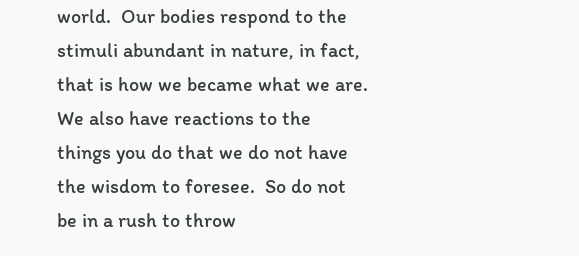world.  Our bodies respond to the stimuli abundant in nature, in fact, that is how we became what we are.  We also have reactions to the things you do that we do not have the wisdom to foresee.  So do not be in a rush to throw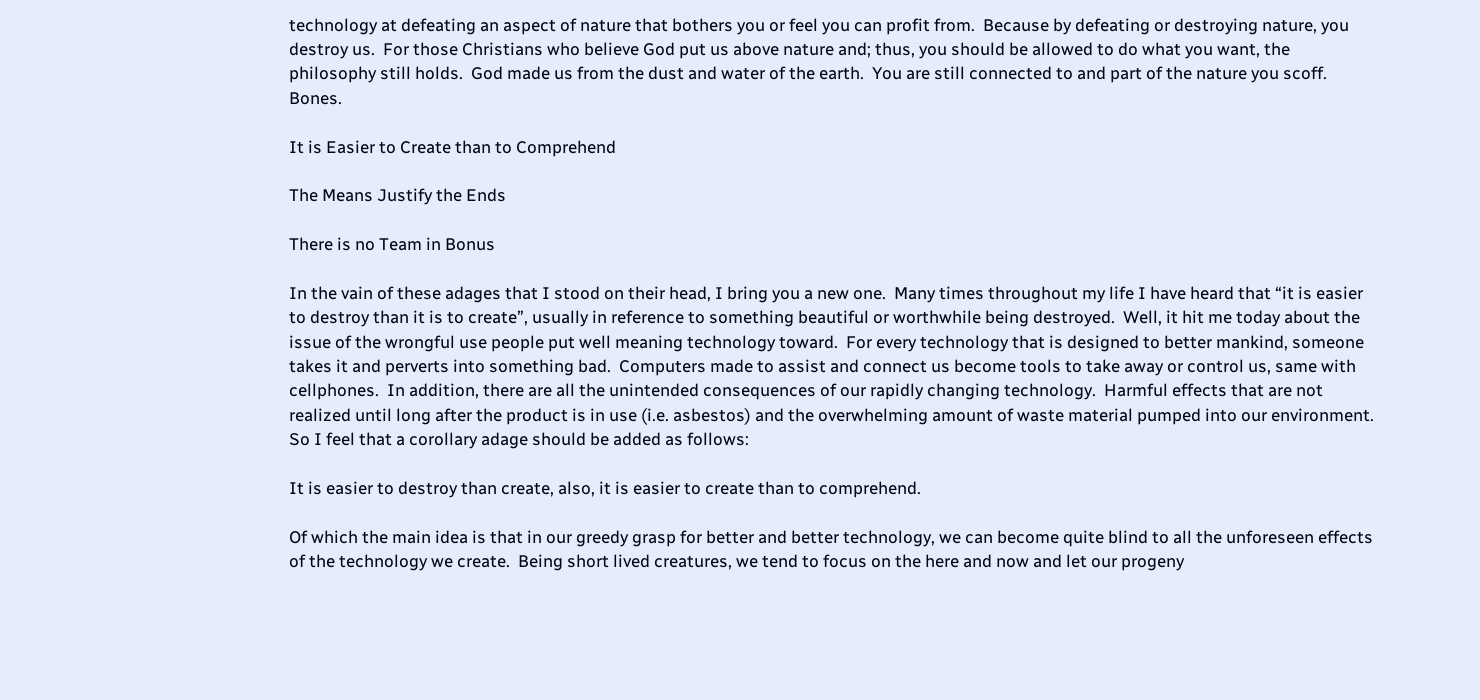technology at defeating an aspect of nature that bothers you or feel you can profit from.  Because by defeating or destroying nature, you destroy us.  For those Christians who believe God put us above nature and; thus, you should be allowed to do what you want, the philosophy still holds.  God made us from the dust and water of the earth.  You are still connected to and part of the nature you scoff.  Bones.

It is Easier to Create than to Comprehend

The Means Justify the Ends

There is no Team in Bonus

In the vain of these adages that I stood on their head, I bring you a new one.  Many times throughout my life I have heard that “it is easier to destroy than it is to create”, usually in reference to something beautiful or worthwhile being destroyed.  Well, it hit me today about the issue of the wrongful use people put well meaning technology toward.  For every technology that is designed to better mankind, someone takes it and perverts into something bad.  Computers made to assist and connect us become tools to take away or control us, same with cellphones.  In addition, there are all the unintended consequences of our rapidly changing technology.  Harmful effects that are not realized until long after the product is in use (i.e. asbestos) and the overwhelming amount of waste material pumped into our environment.  So I feel that a corollary adage should be added as follows:

It is easier to destroy than create, also, it is easier to create than to comprehend.

Of which the main idea is that in our greedy grasp for better and better technology, we can become quite blind to all the unforeseen effects of the technology we create.  Being short lived creatures, we tend to focus on the here and now and let our progeny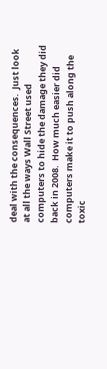deal with the consequences.  Just look at all the ways Wall Street used computers to hide the damage they did back in 2008.  How much easier did computers make it to push along the toxic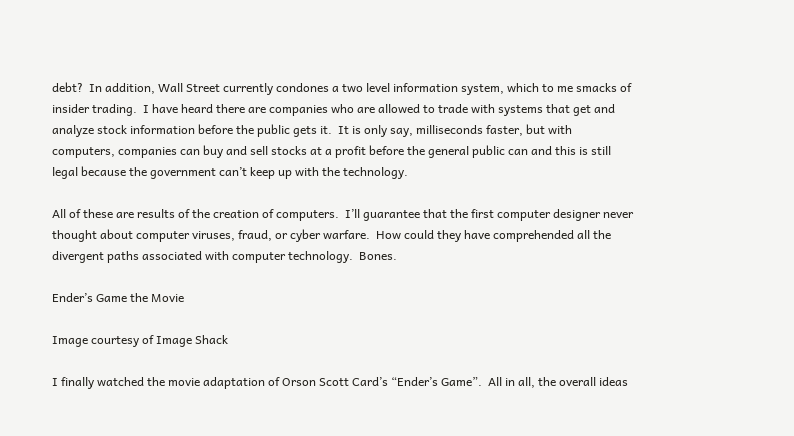debt?  In addition, Wall Street currently condones a two level information system, which to me smacks of insider trading.  I have heard there are companies who are allowed to trade with systems that get and analyze stock information before the public gets it.  It is only say, milliseconds faster, but with computers, companies can buy and sell stocks at a profit before the general public can and this is still legal because the government can’t keep up with the technology.

All of these are results of the creation of computers.  I’ll guarantee that the first computer designer never thought about computer viruses, fraud, or cyber warfare.  How could they have comprehended all the divergent paths associated with computer technology.  Bones.

Ender’s Game the Movie

Image courtesy of Image Shack

I finally watched the movie adaptation of Orson Scott Card’s “Ender’s Game”.  All in all, the overall ideas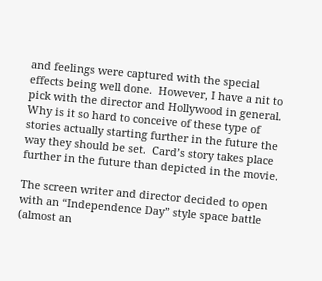and feelings were captured with the special effects being well done.  However, I have a nit to pick with the director and Hollywood in general.  Why is it so hard to conceive of these type of stories actually starting further in the future the way they should be set.  Card’s story takes place further in the future than depicted in the movie.

The screen writer and director decided to open with an “Independence Day” style space battle (almost an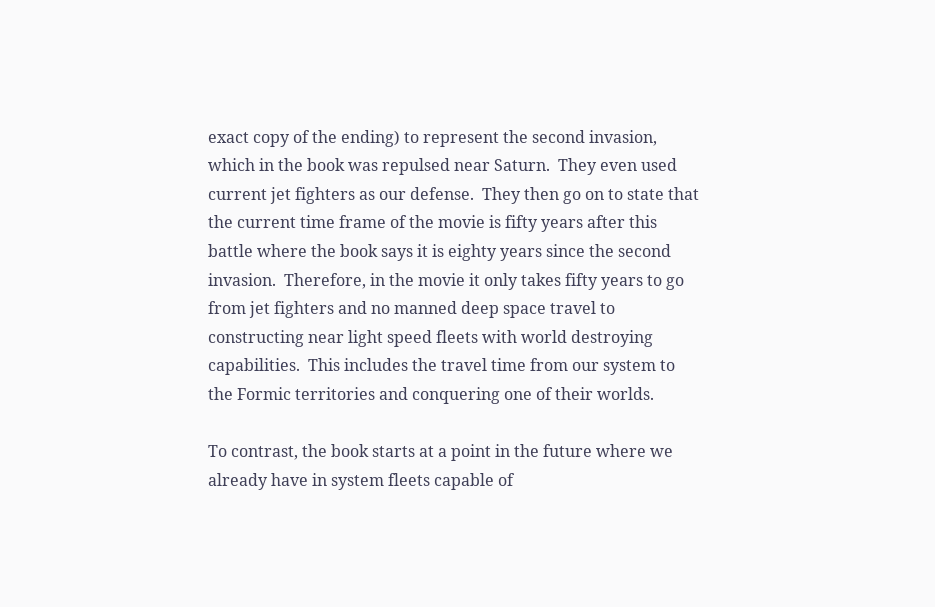exact copy of the ending) to represent the second invasion, which in the book was repulsed near Saturn.  They even used current jet fighters as our defense.  They then go on to state that the current time frame of the movie is fifty years after this battle where the book says it is eighty years since the second invasion.  Therefore, in the movie it only takes fifty years to go from jet fighters and no manned deep space travel to constructing near light speed fleets with world destroying capabilities.  This includes the travel time from our system to the Formic territories and conquering one of their worlds.

To contrast, the book starts at a point in the future where we already have in system fleets capable of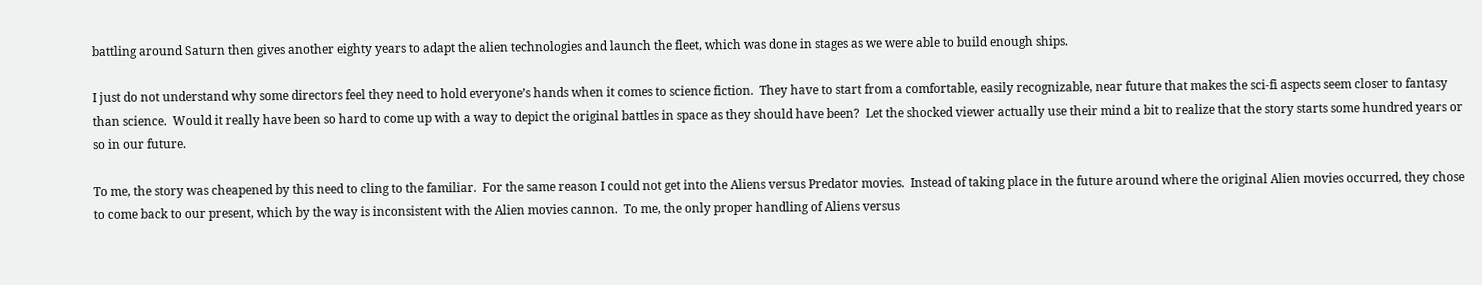battling around Saturn then gives another eighty years to adapt the alien technologies and launch the fleet, which was done in stages as we were able to build enough ships.

I just do not understand why some directors feel they need to hold everyone’s hands when it comes to science fiction.  They have to start from a comfortable, easily recognizable, near future that makes the sci-fi aspects seem closer to fantasy than science.  Would it really have been so hard to come up with a way to depict the original battles in space as they should have been?  Let the shocked viewer actually use their mind a bit to realize that the story starts some hundred years or so in our future.

To me, the story was cheapened by this need to cling to the familiar.  For the same reason I could not get into the Aliens versus Predator movies.  Instead of taking place in the future around where the original Alien movies occurred, they chose to come back to our present, which by the way is inconsistent with the Alien movies cannon.  To me, the only proper handling of Aliens versus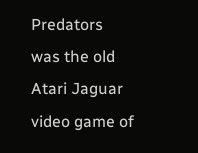Predators was the old Atari Jaguar video game of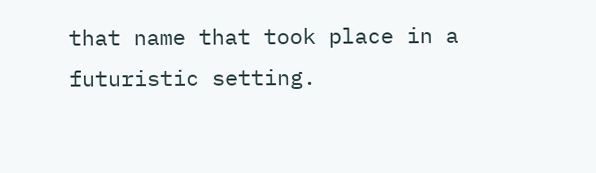that name that took place in a futuristic setting.